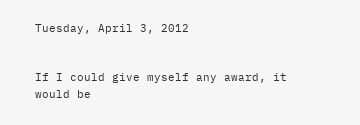Tuesday, April 3, 2012


If I could give myself any award, it would be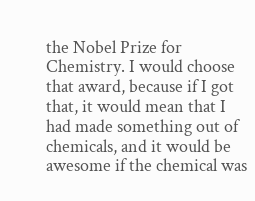the Nobel Prize for Chemistry. I would choose that award, because if I got that, it would mean that I had made something out of chemicals, and it would be awesome if the chemical was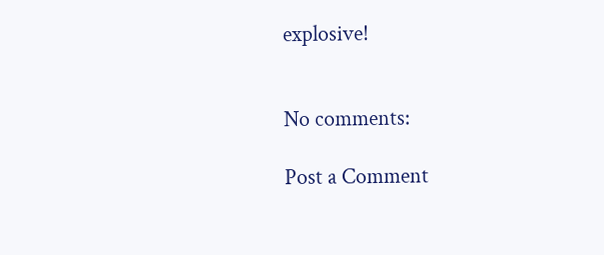explosive!


No comments:

Post a Comment